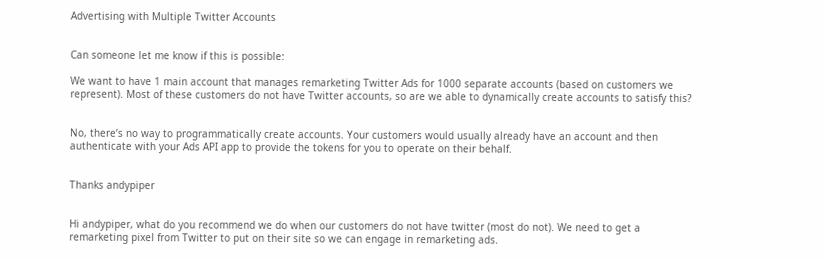Advertising with Multiple Twitter Accounts


Can someone let me know if this is possible:

We want to have 1 main account that manages remarketing Twitter Ads for 1000 separate accounts (based on customers we represent). Most of these customers do not have Twitter accounts, so are we able to dynamically create accounts to satisfy this?


No, there’s no way to programmatically create accounts. Your customers would usually already have an account and then authenticate with your Ads API app to provide the tokens for you to operate on their behalf.


Thanks andypiper


Hi andypiper, what do you recommend we do when our customers do not have twitter (most do not). We need to get a remarketing pixel from Twitter to put on their site so we can engage in remarketing ads.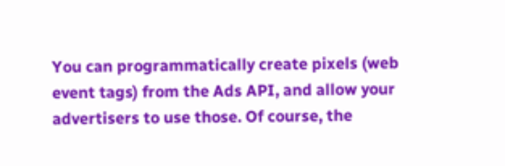You can programmatically create pixels (web event tags) from the Ads API, and allow your advertisers to use those. Of course, the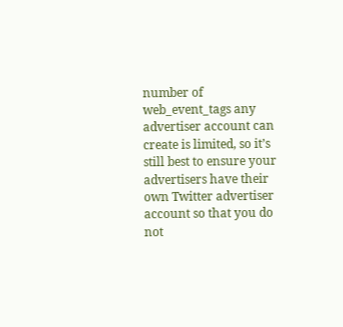number of web_event_tags any advertiser account can create is limited, so it’s still best to ensure your advertisers have their own Twitter advertiser account so that you do not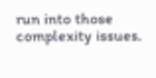run into those complexity issues.